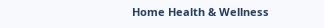Home Health & Wellness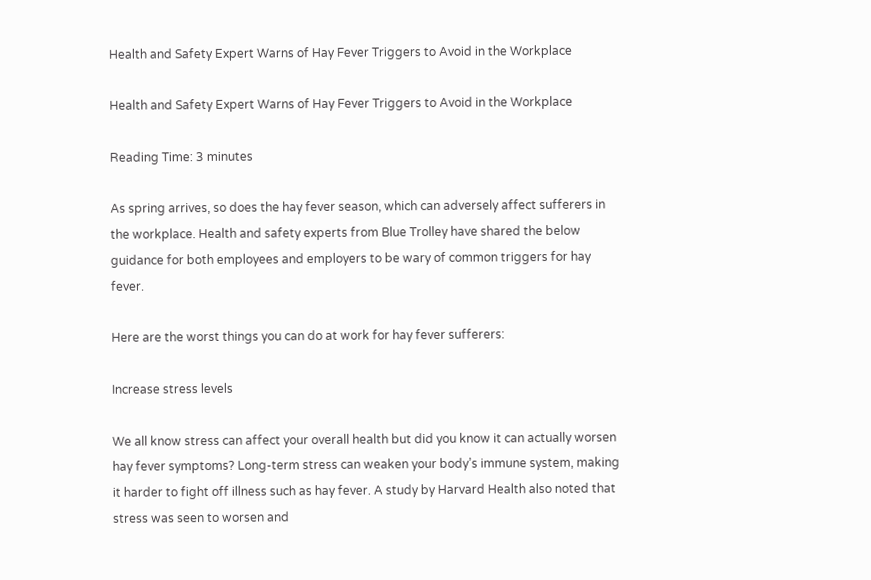Health and Safety Expert Warns of Hay Fever Triggers to Avoid in the Workplace

Health and Safety Expert Warns of Hay Fever Triggers to Avoid in the Workplace

Reading Time: 3 minutes

As spring arrives, so does the hay fever season, which can adversely affect sufferers in the workplace. Health and safety experts from Blue Trolley have shared the below guidance for both employees and employers to be wary of common triggers for hay fever.

Here are the worst things you can do at work for hay fever sufferers:

Increase stress levels

We all know stress can affect your overall health but did you know it can actually worsen hay fever symptoms? Long-term stress can weaken your body’s immune system, making it harder to fight off illness such as hay fever. A study by Harvard Health also noted that stress was seen to worsen and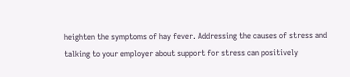heighten the symptoms of hay fever. Addressing the causes of stress and talking to your employer about support for stress can positively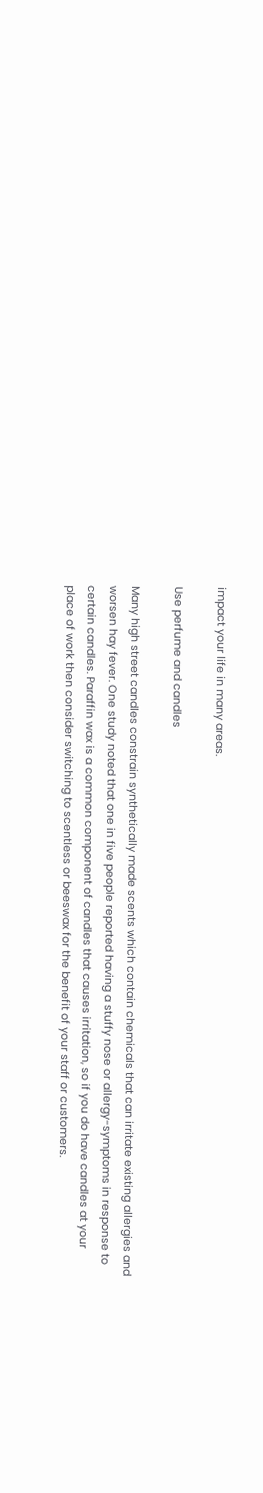impact your life in many areas.

Use perfume and candles

Many high street candles constrain synthetically made scents which contain chemicals that can irritate existing allergies and worsen hay fever. One study noted that one in five people reported having a stuffy nose or allergy-symptoms in response to certain candles. Paraffin wax is a common component of candles that causes irritation, so if you do have candles at your place of work then consider switching to scentless or beeswax for the benefit of your staff or customers.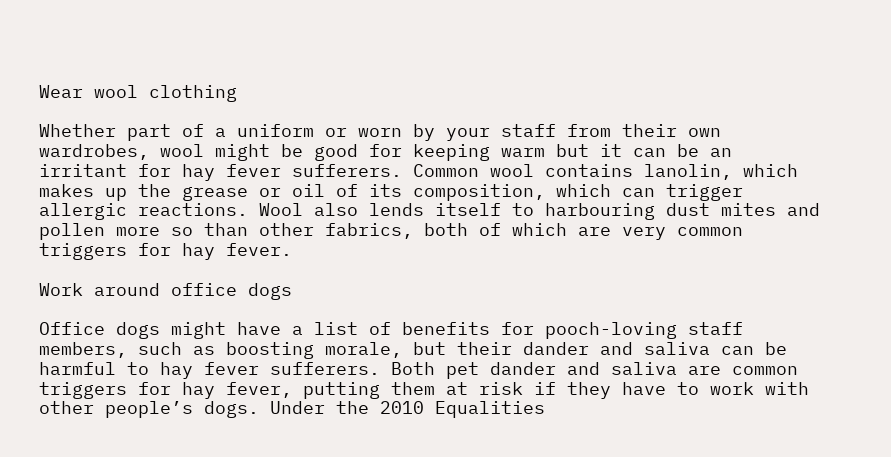Wear wool clothing

Whether part of a uniform or worn by your staff from their own wardrobes, wool might be good for keeping warm but it can be an irritant for hay fever sufferers. Common wool contains lanolin, which makes up the grease or oil of its composition, which can trigger allergic reactions. Wool also lends itself to harbouring dust mites and pollen more so than other fabrics, both of which are very common triggers for hay fever.

Work around office dogs

Office dogs might have a list of benefits for pooch-loving staff members, such as boosting morale, but their dander and saliva can be harmful to hay fever sufferers. Both pet dander and saliva are common triggers for hay fever, putting them at risk if they have to work with other people’s dogs. Under the 2010 Equalities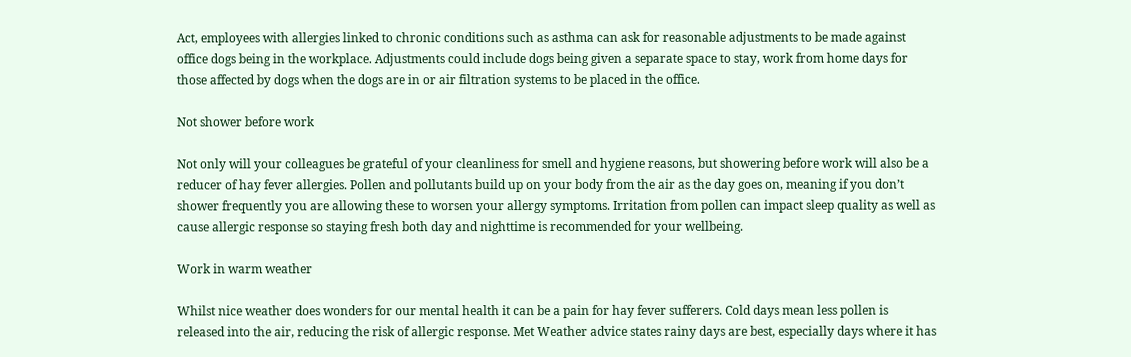Act, employees with allergies linked to chronic conditions such as asthma can ask for reasonable adjustments to be made against office dogs being in the workplace. Adjustments could include dogs being given a separate space to stay, work from home days for those affected by dogs when the dogs are in or air filtration systems to be placed in the office.

Not shower before work

Not only will your colleagues be grateful of your cleanliness for smell and hygiene reasons, but showering before work will also be a reducer of hay fever allergies. Pollen and pollutants build up on your body from the air as the day goes on, meaning if you don’t shower frequently you are allowing these to worsen your allergy symptoms. Irritation from pollen can impact sleep quality as well as cause allergic response so staying fresh both day and nighttime is recommended for your wellbeing.

Work in warm weather

Whilst nice weather does wonders for our mental health it can be a pain for hay fever sufferers. Cold days mean less pollen is released into the air, reducing the risk of allergic response. Met Weather advice states rainy days are best, especially days where it has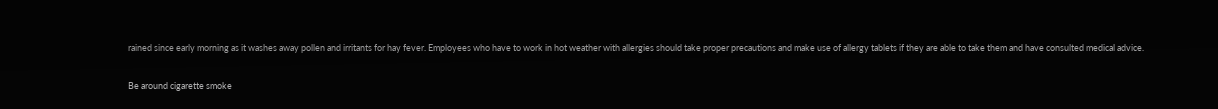rained since early morning as it washes away pollen and irritants for hay fever. Employees who have to work in hot weather with allergies should take proper precautions and make use of allergy tablets if they are able to take them and have consulted medical advice.

Be around cigarette smoke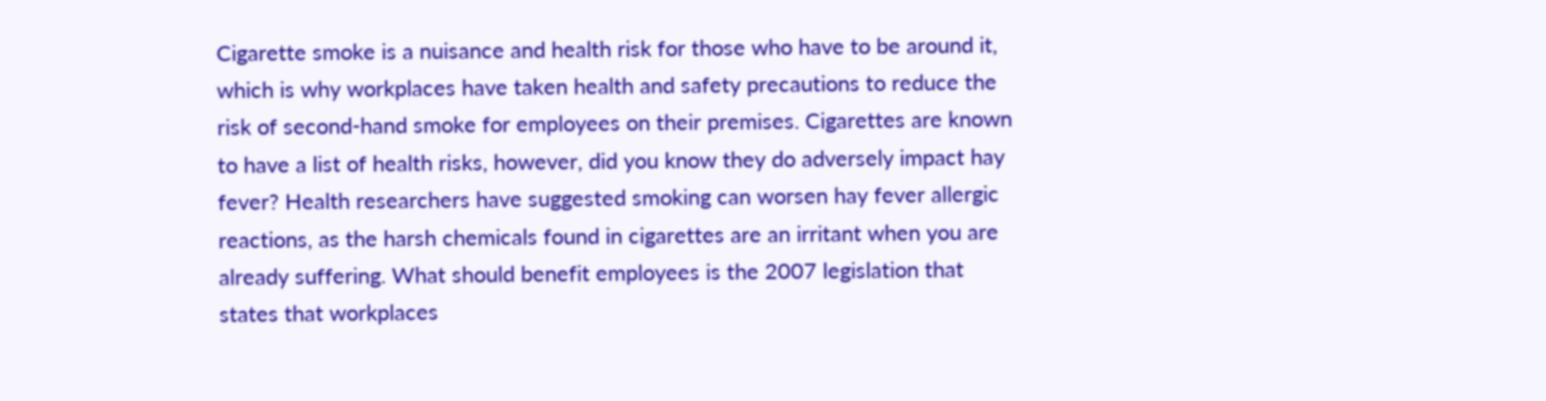Cigarette smoke is a nuisance and health risk for those who have to be around it, which is why workplaces have taken health and safety precautions to reduce the risk of second-hand smoke for employees on their premises. Cigarettes are known to have a list of health risks, however, did you know they do adversely impact hay fever? Health researchers have suggested smoking can worsen hay fever allergic reactions, as the harsh chemicals found in cigarettes are an irritant when you are already suffering. What should benefit employees is the 2007 legislation that states that workplaces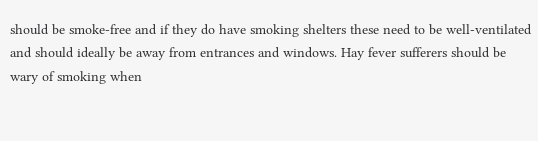should be smoke-free and if they do have smoking shelters these need to be well-ventilated and should ideally be away from entrances and windows. Hay fever sufferers should be wary of smoking when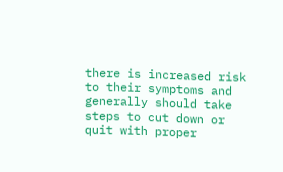there is increased risk to their symptoms and generally should take steps to cut down or quit with proper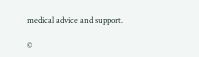medical advice and support.

©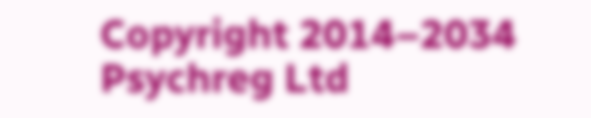Copyright 2014–2034 Psychreg Ltd